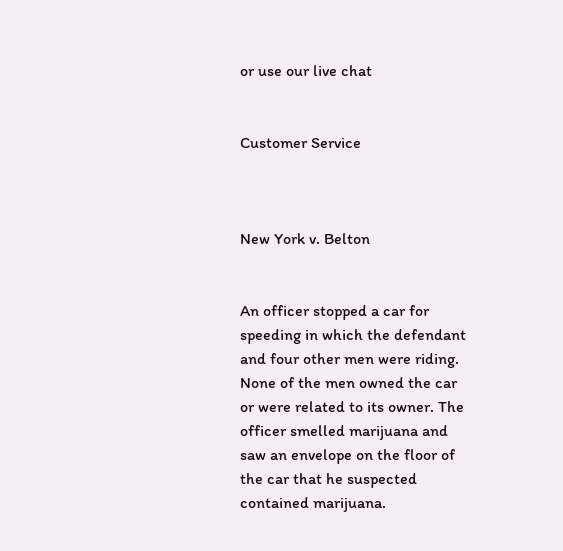or use our live chat


Customer Service



New York v. Belton


An officer stopped a car for speeding in which the defendant and four other men were riding. None of the men owned the car or were related to its owner. The officer smelled marijuana and saw an envelope on the floor of the car that he suspected contained marijuana.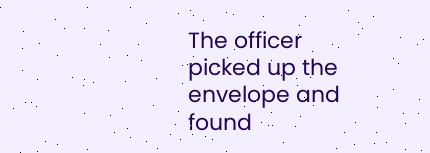The officer picked up the envelope and found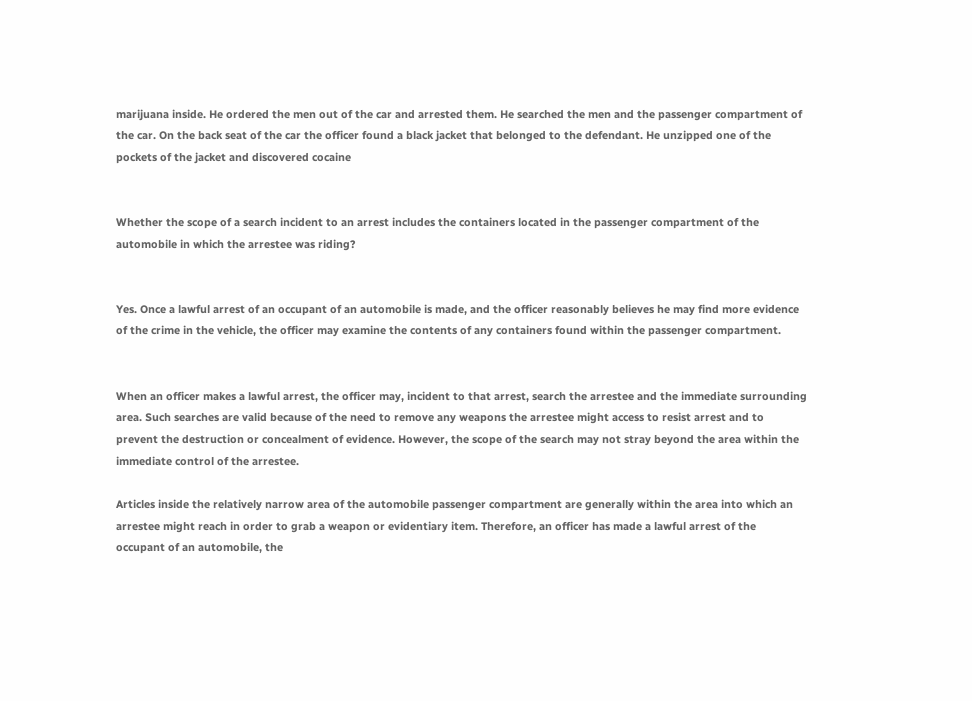marijuana inside. He ordered the men out of the car and arrested them. He searched the men and the passenger compartment of the car. On the back seat of the car the officer found a black jacket that belonged to the defendant. He unzipped one of the pockets of the jacket and discovered cocaine


Whether the scope of a search incident to an arrest includes the containers located in the passenger compartment of the automobile in which the arrestee was riding?


Yes. Once a lawful arrest of an occupant of an automobile is made, and the officer reasonably believes he may find more evidence of the crime in the vehicle, the officer may examine the contents of any containers found within the passenger compartment.


When an officer makes a lawful arrest, the officer may, incident to that arrest, search the arrestee and the immediate surrounding area. Such searches are valid because of the need to remove any weapons the arrestee might access to resist arrest and to prevent the destruction or concealment of evidence. However, the scope of the search may not stray beyond the area within the immediate control of the arrestee.

Articles inside the relatively narrow area of the automobile passenger compartment are generally within the area into which an arrestee might reach in order to grab a weapon or evidentiary item. Therefore, an officer has made a lawful arrest of the occupant of an automobile, the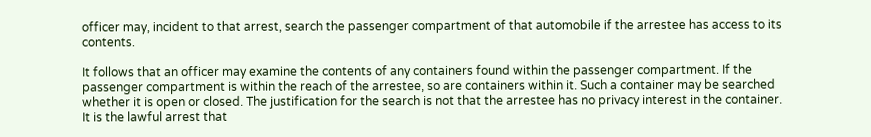officer may, incident to that arrest, search the passenger compartment of that automobile if the arrestee has access to its contents.

It follows that an officer may examine the contents of any containers found within the passenger compartment. If the passenger compartment is within the reach of the arrestee, so are containers within it. Such a container may be searched whether it is open or closed. The justification for the search is not that the arrestee has no privacy interest in the container. It is the lawful arrest that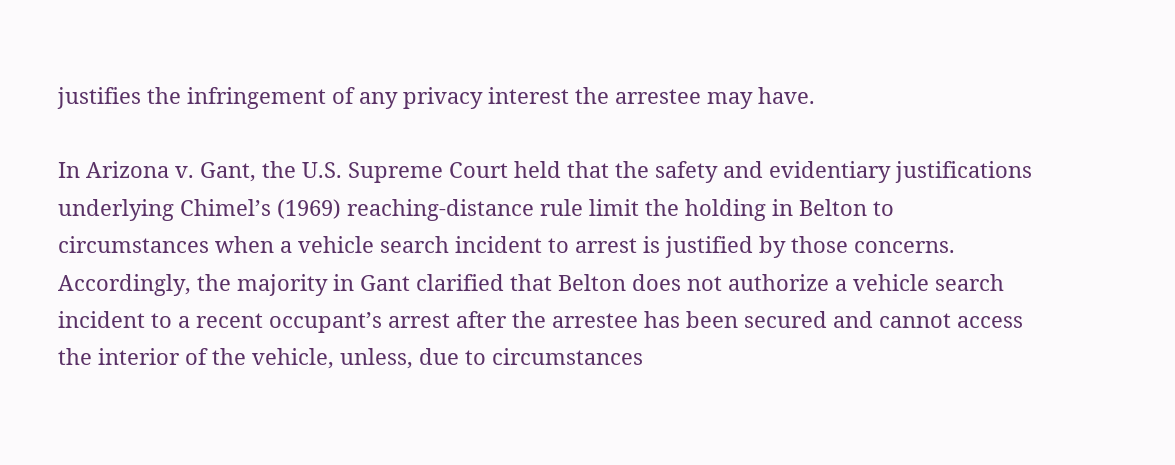justifies the infringement of any privacy interest the arrestee may have.

In Arizona v. Gant, the U.S. Supreme Court held that the safety and evidentiary justifications underlying Chimel’s (1969) reaching-distance rule limit the holding in Belton to circumstances when a vehicle search incident to arrest is justified by those concerns. Accordingly, the majority in Gant clarified that Belton does not authorize a vehicle search incident to a recent occupant’s arrest after the arrestee has been secured and cannot access the interior of the vehicle, unless, due to circumstances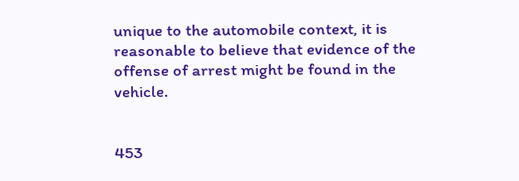unique to the automobile context, it is reasonable to believe that evidence of the offense of arrest might be found in the vehicle.


453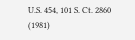U.S. 454, 101 S. Ct. 2860 (1981)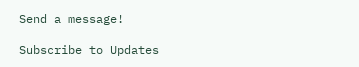Send a message!

Subscribe to Updates